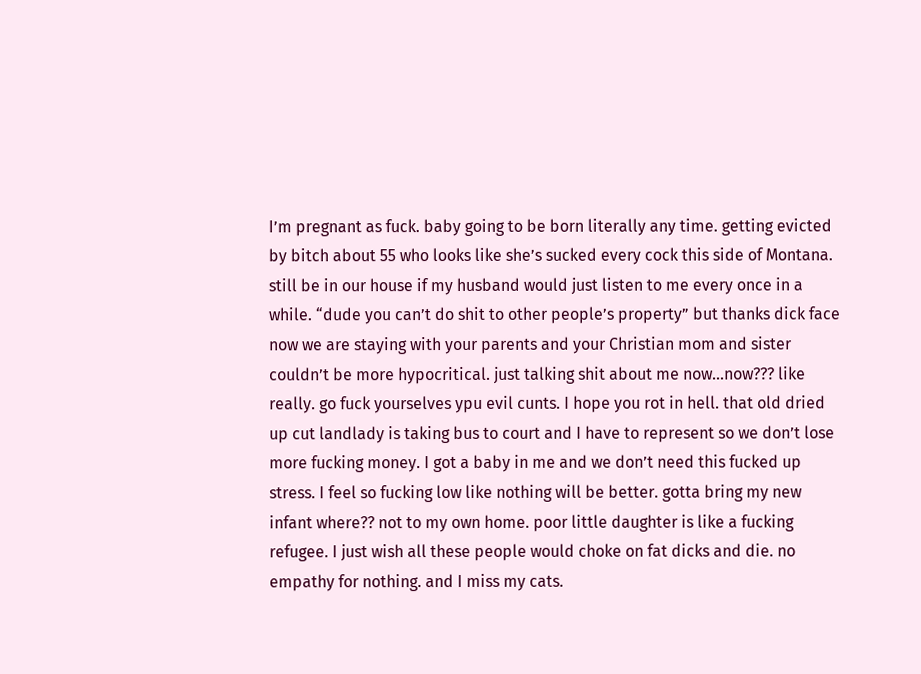I’m pregnant as fuck. baby going to be born literally any time. getting evicted by bitch about 55 who looks like she’s sucked every cock this side of Montana. still be in our house if my husband would just listen to me every once in a while. “dude you can’t do shit to other people’s property” but thanks dick face now we are staying with your parents and your Christian mom and sister couldn’t be more hypocritical. just talking shit about me now…now??? like really. go fuck yourselves ypu evil cunts. I hope you rot in hell. that old dried up cut landlady is taking bus to court and I have to represent so we don’t lose more fucking money. I got a baby in me and we don’t need this fucked up stress. I feel so fucking low like nothing will be better. gotta bring my new infant where?? not to my own home. poor little daughter is like a fucking refugee. I just wish all these people would choke on fat dicks and die. no empathy for nothing. and I miss my cats.